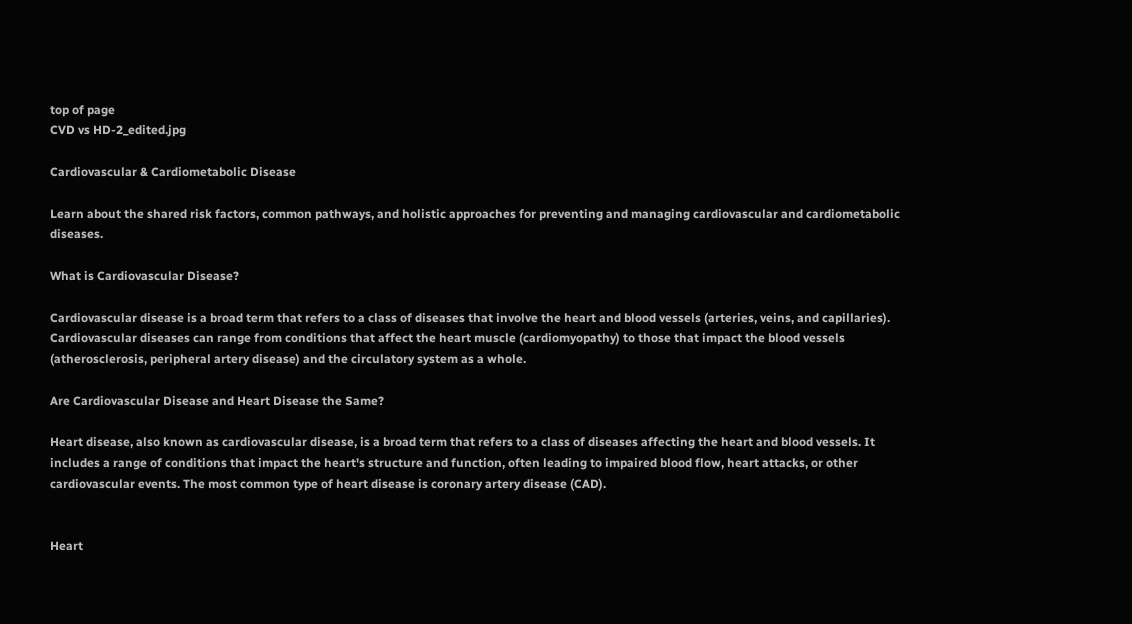top of page
CVD vs HD-2_edited.jpg

Cardiovascular & Cardiometabolic Disease

Learn about the shared risk factors, common pathways, and holistic approaches for preventing and managing cardiovascular and cardiometabolic diseases.

What is Cardiovascular Disease?

Cardiovascular disease is a broad term that refers to a class of diseases that involve the heart and blood vessels (arteries, veins, and capillaries). Cardiovascular diseases can range from conditions that affect the heart muscle (cardiomyopathy) to those that impact the blood vessels (atherosclerosis, peripheral artery disease) and the circulatory system as a whole.

Are Cardiovascular Disease and Heart Disease the Same?

Heart disease, also known as cardiovascular disease, is a broad term that refers to a class of diseases affecting the heart and blood vessels. It includes a range of conditions that impact the heart's structure and function, often leading to impaired blood flow, heart attacks, or other cardiovascular events. The most common type of heart disease is coronary artery disease (CAD).


Heart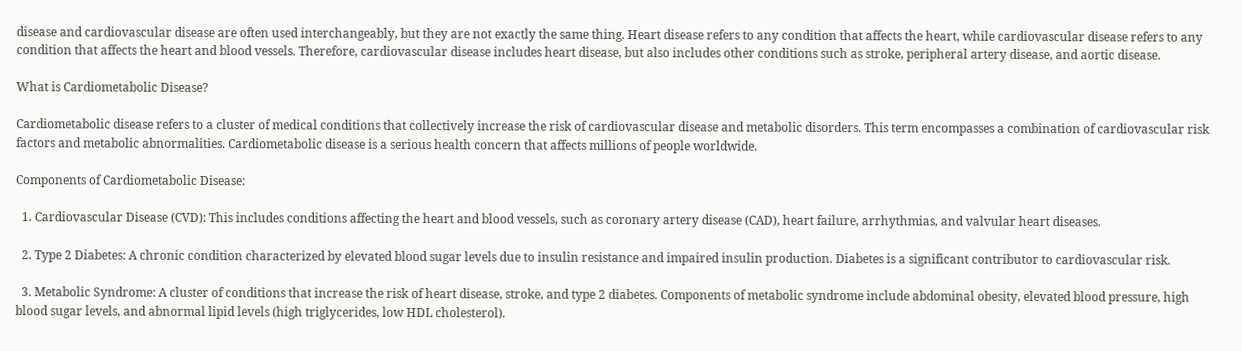disease and cardiovascular disease are often used interchangeably, but they are not exactly the same thing. Heart disease refers to any condition that affects the heart, while cardiovascular disease refers to any condition that affects the heart and blood vessels. Therefore, cardiovascular disease includes heart disease, but also includes other conditions such as stroke, peripheral artery disease, and aortic disease.

What is Cardiometabolic Disease?

Cardiometabolic disease refers to a cluster of medical conditions that collectively increase the risk of cardiovascular disease and metabolic disorders. This term encompasses a combination of cardiovascular risk factors and metabolic abnormalities. Cardiometabolic disease is a serious health concern that affects millions of people worldwide.

Components of Cardiometabolic Disease:

  1. Cardiovascular Disease (CVD): This includes conditions affecting the heart and blood vessels, such as coronary artery disease (CAD), heart failure, arrhythmias, and valvular heart diseases.

  2. Type 2 Diabetes: A chronic condition characterized by elevated blood sugar levels due to insulin resistance and impaired insulin production. Diabetes is a significant contributor to cardiovascular risk.

  3. Metabolic Syndrome: A cluster of conditions that increase the risk of heart disease, stroke, and type 2 diabetes. Components of metabolic syndrome include abdominal obesity, elevated blood pressure, high blood sugar levels, and abnormal lipid levels (high triglycerides, low HDL cholesterol).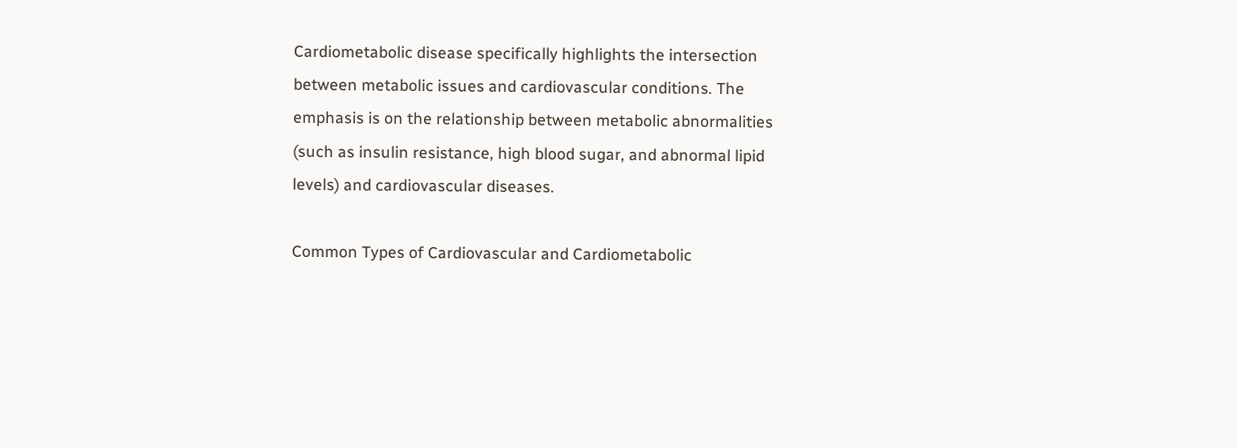Cardiometabolic disease specifically highlights the intersection between metabolic issues and cardiovascular conditions. The emphasis is on the relationship between metabolic abnormalities (such as insulin resistance, high blood sugar, and abnormal lipid levels) and cardiovascular diseases.

Common Types of Cardiovascular and Cardiometabolic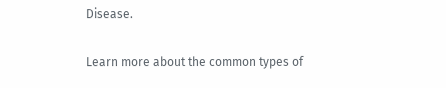Disease.

Learn more about the common types of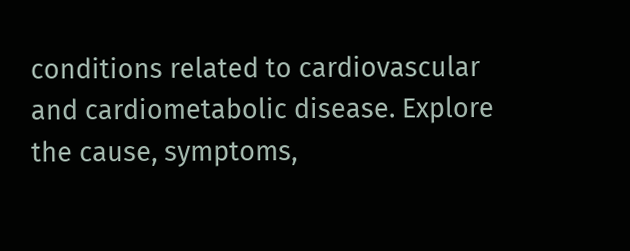conditions related to cardiovascular and cardiometabolic disease. Explore the cause, symptoms,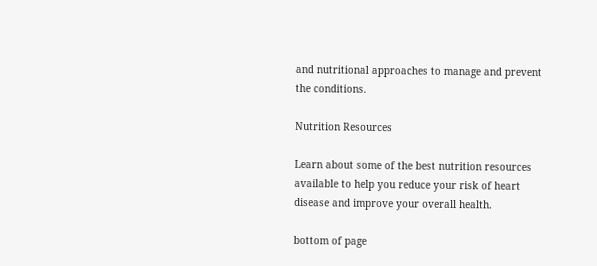and nutritional approaches to manage and prevent the conditions.

Nutrition Resources

Learn about some of the best nutrition resources available to help you reduce your risk of heart disease and improve your overall health.

bottom of page